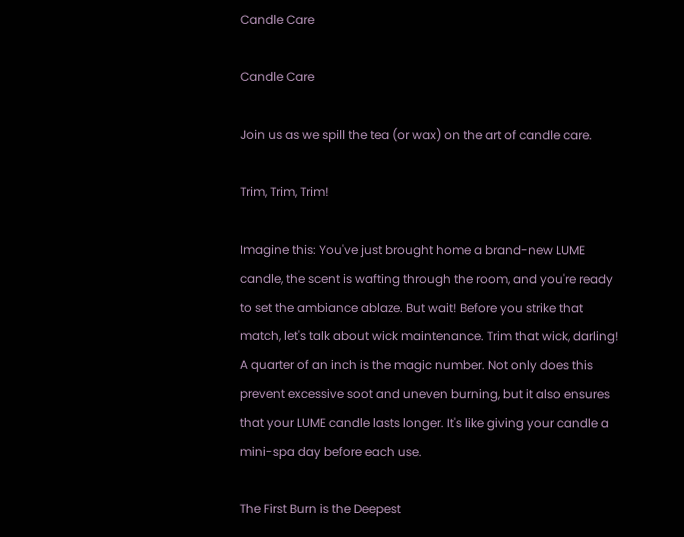Candle Care

Candle Care

Join us as we spill the tea (or wax) on the art of candle care.

Trim, Trim, Trim!

Imagine this: You've just brought home a brand-new LUME candle, the scent is wafting through the room, and you're ready to set the ambiance ablaze. But wait! Before you strike that match, let's talk about wick maintenance. Trim that wick, darling! A quarter of an inch is the magic number. Not only does this prevent excessive soot and uneven burning, but it also ensures that your LUME candle lasts longer. It's like giving your candle a mini-spa day before each use.

The First Burn is the Deepest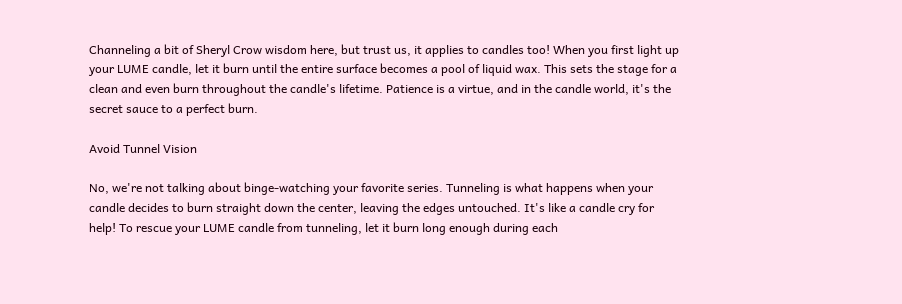Channeling a bit of Sheryl Crow wisdom here, but trust us, it applies to candles too! When you first light up your LUME candle, let it burn until the entire surface becomes a pool of liquid wax. This sets the stage for a clean and even burn throughout the candle's lifetime. Patience is a virtue, and in the candle world, it's the secret sauce to a perfect burn.

Avoid Tunnel Vision

No, we're not talking about binge-watching your favorite series. Tunneling is what happens when your candle decides to burn straight down the center, leaving the edges untouched. It's like a candle cry for help! To rescue your LUME candle from tunneling, let it burn long enough during each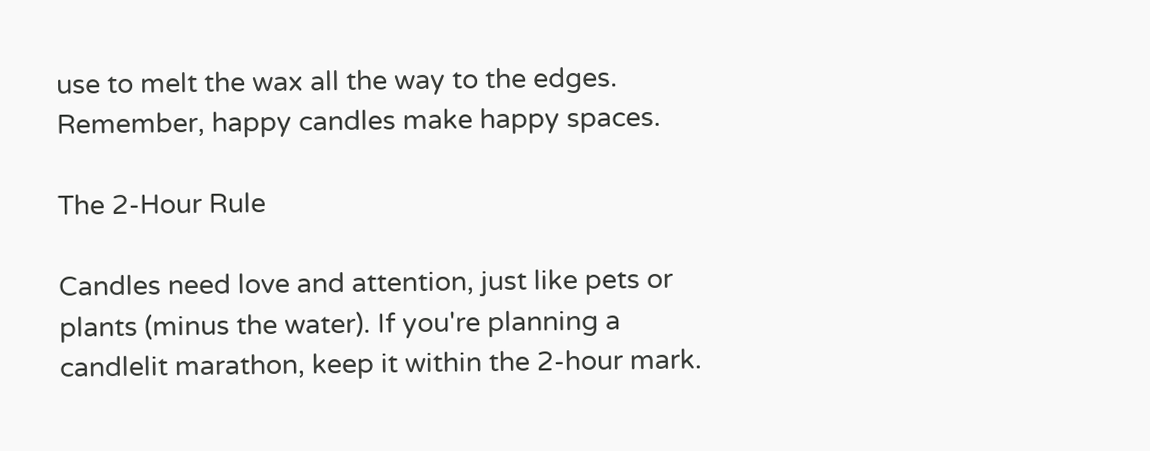use to melt the wax all the way to the edges. Remember, happy candles make happy spaces.

The 2-Hour Rule

Candles need love and attention, just like pets or plants (minus the water). If you're planning a candlelit marathon, keep it within the 2-hour mark.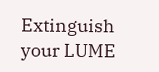Extinguish your LUME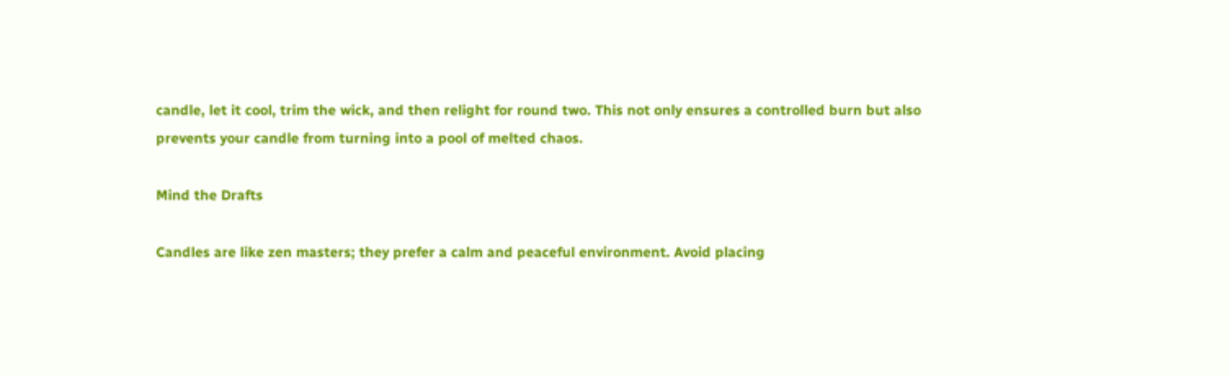candle, let it cool, trim the wick, and then relight for round two. This not only ensures a controlled burn but also prevents your candle from turning into a pool of melted chaos.

Mind the Drafts

Candles are like zen masters; they prefer a calm and peaceful environment. Avoid placing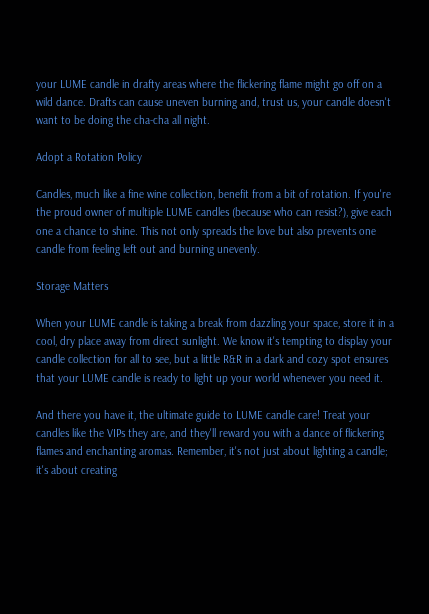your LUME candle in drafty areas where the flickering flame might go off on a wild dance. Drafts can cause uneven burning and, trust us, your candle doesn't want to be doing the cha-cha all night.

Adopt a Rotation Policy

Candles, much like a fine wine collection, benefit from a bit of rotation. If you're the proud owner of multiple LUME candles (because who can resist?), give each one a chance to shine. This not only spreads the love but also prevents one candle from feeling left out and burning unevenly.

Storage Matters

When your LUME candle is taking a break from dazzling your space, store it in a cool, dry place away from direct sunlight. We know it's tempting to display your candle collection for all to see, but a little R&R in a dark and cozy spot ensures that your LUME candle is ready to light up your world whenever you need it.

And there you have it, the ultimate guide to LUME candle care! Treat your candles like the VIPs they are, and they'll reward you with a dance of flickering flames and enchanting aromas. Remember, it's not just about lighting a candle; it's about creating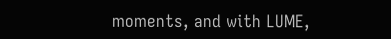moments, and with LUME,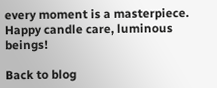every moment is a masterpiece. Happy candle care, luminous beings!

Back to blog